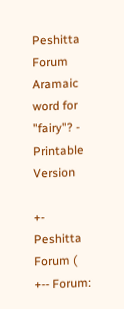Peshitta Forum
Aramaic word for "fairy"? - Printable Version

+- Peshitta Forum (
+-- Forum: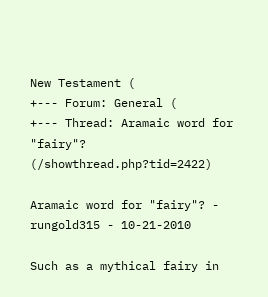New Testament (
+--- Forum: General (
+--- Thread: Aramaic word for "fairy"? (/showthread.php?tid=2422)

Aramaic word for "fairy"? - rungold315 - 10-21-2010

Such as a mythical fairy in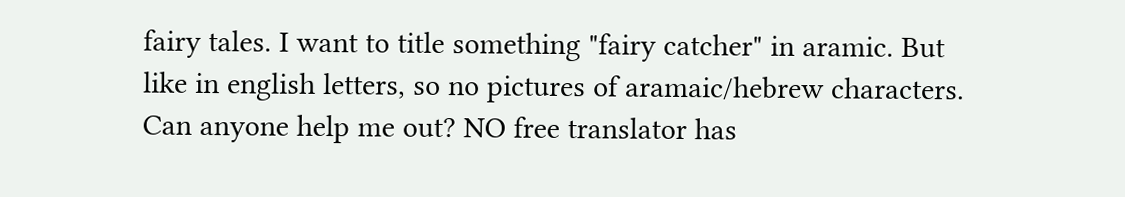fairy tales. I want to title something "fairy catcher" in aramic. But like in english letters, so no pictures of aramaic/hebrew characters. Can anyone help me out? NO free translator has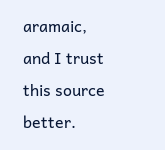aramaic, and I trust this source better.